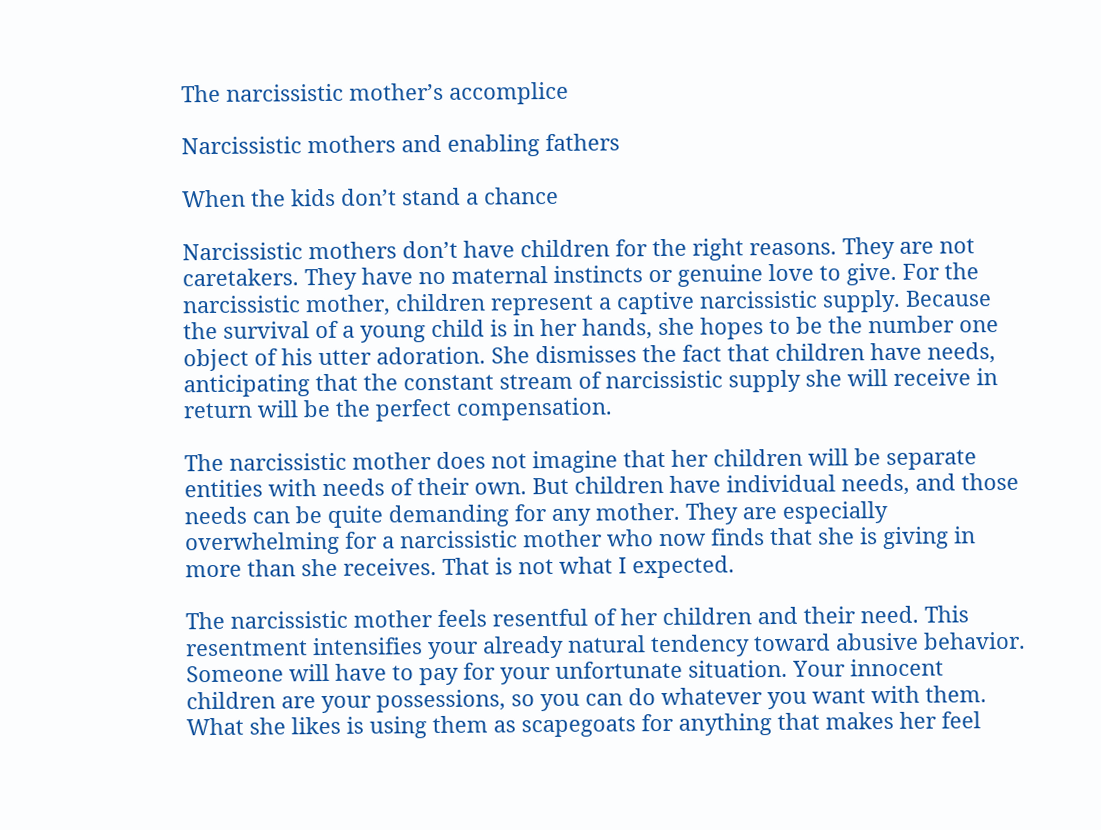The narcissistic mother’s accomplice

Narcissistic mothers and enabling fathers

When the kids don’t stand a chance

Narcissistic mothers don’t have children for the right reasons. They are not caretakers. They have no maternal instincts or genuine love to give. For the narcissistic mother, children represent a captive narcissistic supply. Because the survival of a young child is in her hands, she hopes to be the number one object of his utter adoration. She dismisses the fact that children have needs, anticipating that the constant stream of narcissistic supply she will receive in return will be the perfect compensation.

The narcissistic mother does not imagine that her children will be separate entities with needs of their own. But children have individual needs, and those needs can be quite demanding for any mother. They are especially overwhelming for a narcissistic mother who now finds that she is giving in more than she receives. That is not what I expected.

The narcissistic mother feels resentful of her children and their need. This resentment intensifies your already natural tendency toward abusive behavior. Someone will have to pay for your unfortunate situation. Your innocent children are your possessions, so you can do whatever you want with them. What she likes is using them as scapegoats for anything that makes her feel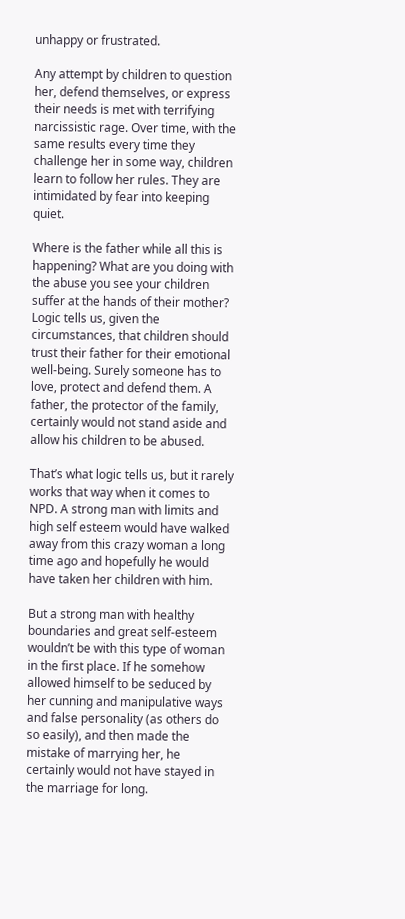unhappy or frustrated.

Any attempt by children to question her, defend themselves, or express their needs is met with terrifying narcissistic rage. Over time, with the same results every time they challenge her in some way, children learn to follow her rules. They are intimidated by fear into keeping quiet.

Where is the father while all this is happening? What are you doing with the abuse you see your children suffer at the hands of their mother? Logic tells us, given the circumstances, that children should trust their father for their emotional well-being. Surely someone has to love, protect and defend them. A father, the protector of the family, certainly would not stand aside and allow his children to be abused.

That’s what logic tells us, but it rarely works that way when it comes to NPD. A strong man with limits and high self esteem would have walked away from this crazy woman a long time ago and hopefully he would have taken her children with him.

But a strong man with healthy boundaries and great self-esteem wouldn’t be with this type of woman in the first place. If he somehow allowed himself to be seduced by her cunning and manipulative ways and false personality (as others do so easily), and then made the mistake of marrying her, he certainly would not have stayed in the marriage for long.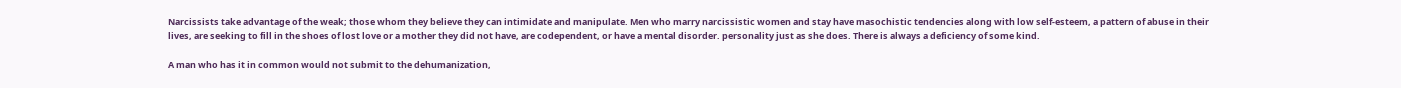Narcissists take advantage of the weak; those whom they believe they can intimidate and manipulate. Men who marry narcissistic women and stay have masochistic tendencies along with low self-esteem, a pattern of abuse in their lives, are seeking to fill in the shoes of lost love or a mother they did not have, are codependent, or have a mental disorder. personality just as she does. There is always a deficiency of some kind.

A man who has it in common would not submit to the dehumanization,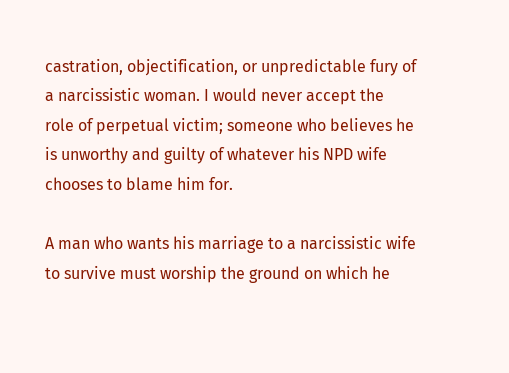castration, objectification, or unpredictable fury of a narcissistic woman. I would never accept the role of perpetual victim; someone who believes he is unworthy and guilty of whatever his NPD wife chooses to blame him for.

A man who wants his marriage to a narcissistic wife to survive must worship the ground on which he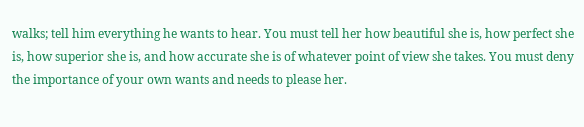walks; tell him everything he wants to hear. You must tell her how beautiful she is, how perfect she is, how superior she is, and how accurate she is of whatever point of view she takes. You must deny the importance of your own wants and needs to please her.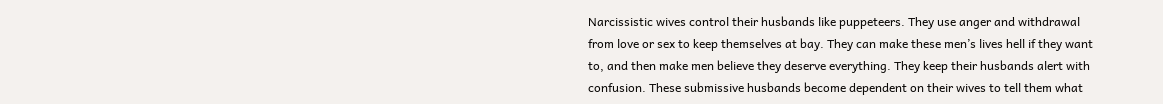Narcissistic wives control their husbands like puppeteers. They use anger and withdrawal from love or sex to keep themselves at bay. They can make these men’s lives hell if they want to, and then make men believe they deserve everything. They keep their husbands alert with confusion. These submissive husbands become dependent on their wives to tell them what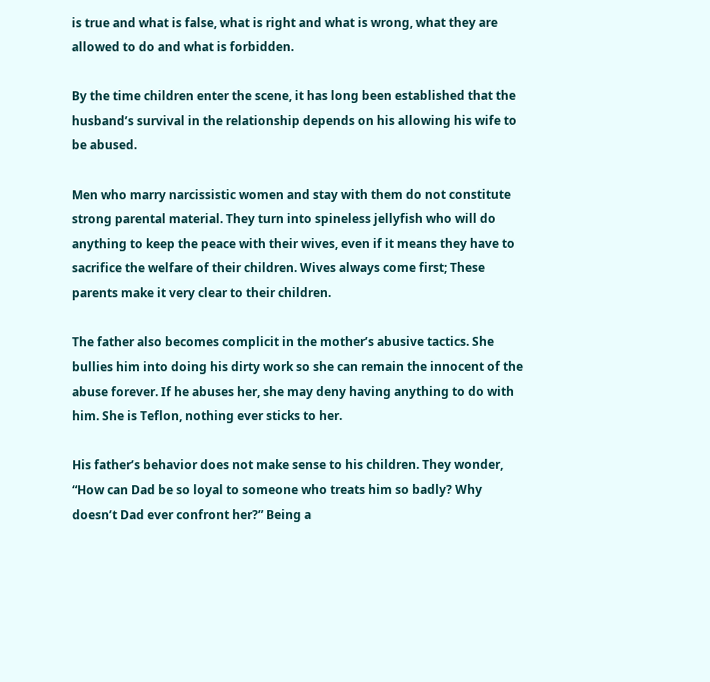is true and what is false, what is right and what is wrong, what they are allowed to do and what is forbidden.

By the time children enter the scene, it has long been established that the husband’s survival in the relationship depends on his allowing his wife to be abused.

Men who marry narcissistic women and stay with them do not constitute strong parental material. They turn into spineless jellyfish who will do anything to keep the peace with their wives, even if it means they have to sacrifice the welfare of their children. Wives always come first; These parents make it very clear to their children.

The father also becomes complicit in the mother’s abusive tactics. She bullies him into doing his dirty work so she can remain the innocent of the abuse forever. If he abuses her, she may deny having anything to do with him. She is Teflon, nothing ever sticks to her.

His father’s behavior does not make sense to his children. They wonder, “How can Dad be so loyal to someone who treats him so badly? Why doesn’t Dad ever confront her?” Being a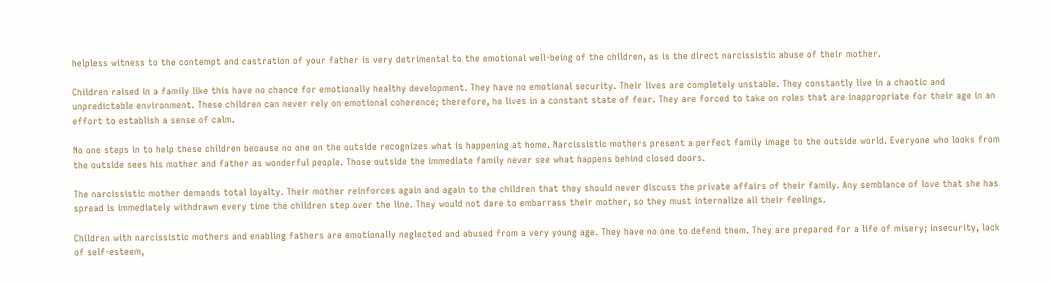helpless witness to the contempt and castration of your father is very detrimental to the emotional well-being of the children, as is the direct narcissistic abuse of their mother.

Children raised in a family like this have no chance for emotionally healthy development. They have no emotional security. Their lives are completely unstable. They constantly live in a chaotic and unpredictable environment. These children can never rely on emotional coherence; therefore, he lives in a constant state of fear. They are forced to take on roles that are inappropriate for their age in an effort to establish a sense of calm.

No one steps in to help these children because no one on the outside recognizes what is happening at home. Narcissistic mothers present a perfect family image to the outside world. Everyone who looks from the outside sees his mother and father as wonderful people. Those outside the immediate family never see what happens behind closed doors.

The narcissistic mother demands total loyalty. Their mother reinforces again and again to the children that they should never discuss the private affairs of their family. Any semblance of love that she has spread is immediately withdrawn every time the children step over the line. They would not dare to embarrass their mother, so they must internalize all their feelings.

Children with narcissistic mothers and enabling fathers are emotionally neglected and abused from a very young age. They have no one to defend them. They are prepared for a life of misery; insecurity, lack of self-esteem,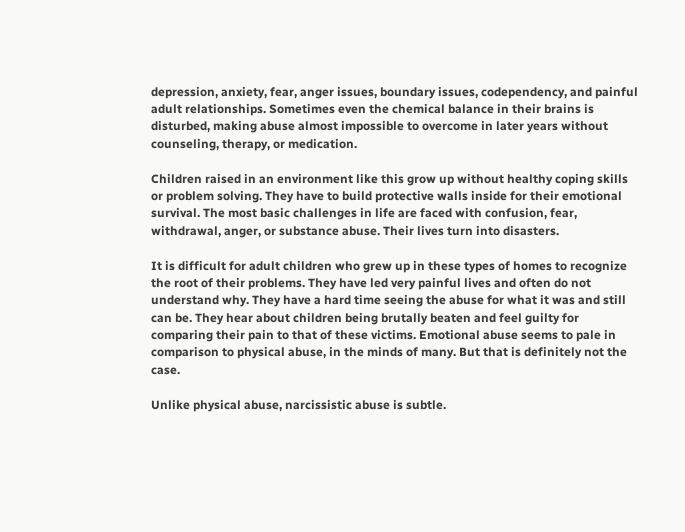depression, anxiety, fear, anger issues, boundary issues, codependency, and painful adult relationships. Sometimes even the chemical balance in their brains is disturbed, making abuse almost impossible to overcome in later years without counseling, therapy, or medication.

Children raised in an environment like this grow up without healthy coping skills or problem solving. They have to build protective walls inside for their emotional survival. The most basic challenges in life are faced with confusion, fear, withdrawal, anger, or substance abuse. Their lives turn into disasters.

It is difficult for adult children who grew up in these types of homes to recognize the root of their problems. They have led very painful lives and often do not understand why. They have a hard time seeing the abuse for what it was and still can be. They hear about children being brutally beaten and feel guilty for comparing their pain to that of these victims. Emotional abuse seems to pale in comparison to physical abuse, in the minds of many. But that is definitely not the case.

Unlike physical abuse, narcissistic abuse is subtle.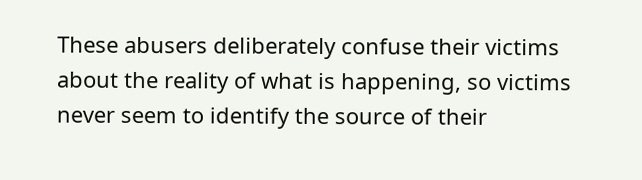These abusers deliberately confuse their victims about the reality of what is happening, so victims never seem to identify the source of their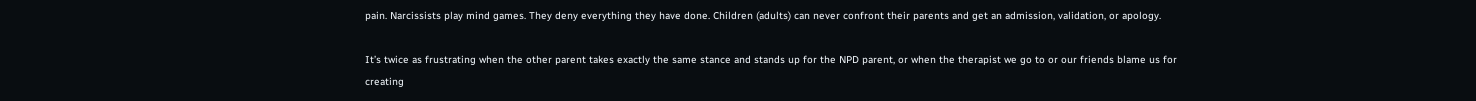pain. Narcissists play mind games. They deny everything they have done. Children (adults) can never confront their parents and get an admission, validation, or apology.

It’s twice as frustrating when the other parent takes exactly the same stance and stands up for the NPD parent, or when the therapist we go to or our friends blame us for creating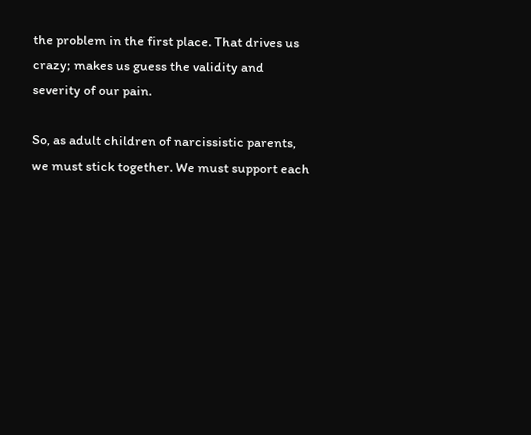the problem in the first place. That drives us crazy; makes us guess the validity and severity of our pain.

So, as adult children of narcissistic parents, we must stick together. We must support each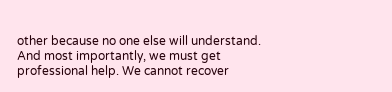other because no one else will understand. And most importantly, we must get professional help. We cannot recover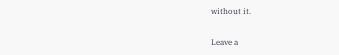without it.

Leave a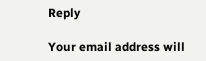Reply

Your email address will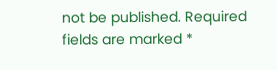not be published. Required fields are marked *